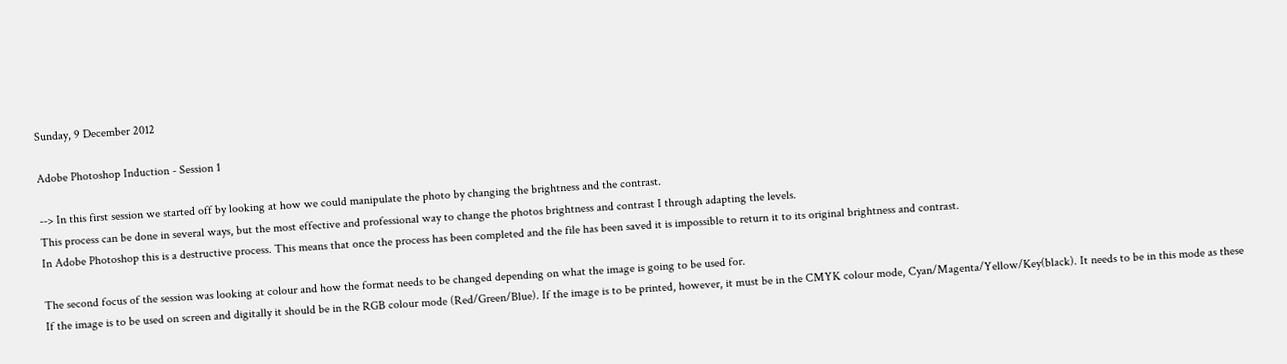Sunday, 9 December 2012

Adobe Photoshop Induction - Session 1

--> In this first session we started off by looking at how we could manipulate the photo by changing the brightness and the contrast.
This process can be done in several ways, but the most effective and professional way to change the photos brightness and contrast I through adapting the levels.
In Adobe Photoshop this is a destructive process. This means that once the process has been completed and the file has been saved it is impossible to return it to its original brightness and contrast.

The second focus of the session was looking at colour and how the format needs to be changed depending on what the image is going to be used for.
If the image is to be used on screen and digitally it should be in the RGB colour mode (Red/Green/Blue). If the image is to be printed, however, it must be in the CMYK colour mode, Cyan/Magenta/Yellow/Key(black). It needs to be in this mode as these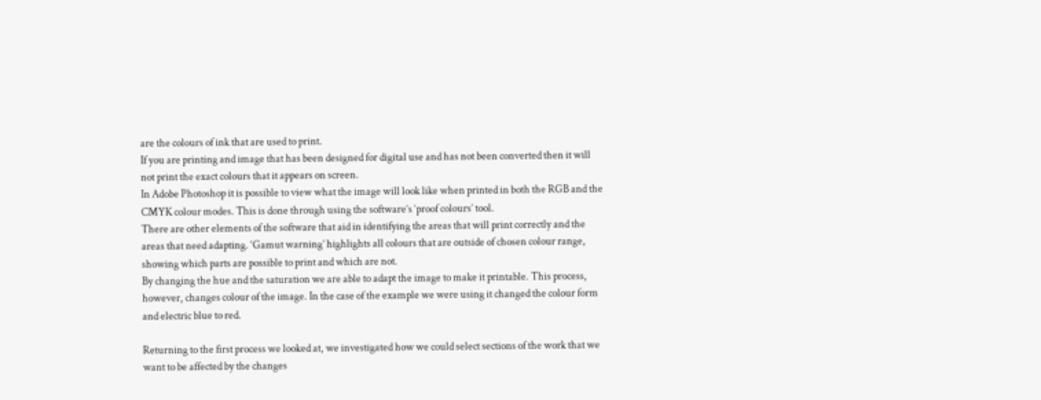are the colours of ink that are used to print.
If you are printing and image that has been designed for digital use and has not been converted then it will not print the exact colours that it appears on screen.
In Adobe Photoshop it is possible to view what the image will look like when printed in both the RGB and the CMYK colour modes. This is done through using the software’s ‘proof colours’ tool.
There are other elements of the software that aid in identifying the areas that will print correctly and the areas that need adapting. ‘Gamut warning’ highlights all colours that are outside of chosen colour range, showing which parts are possible to print and which are not.
By changing the hue and the saturation we are able to adapt the image to make it printable. This process, however, changes colour of the image. In the case of the example we were using it changed the colour form and electric blue to red.

Returning to the first process we looked at, we investigated how we could select sections of the work that we want to be affected by the changes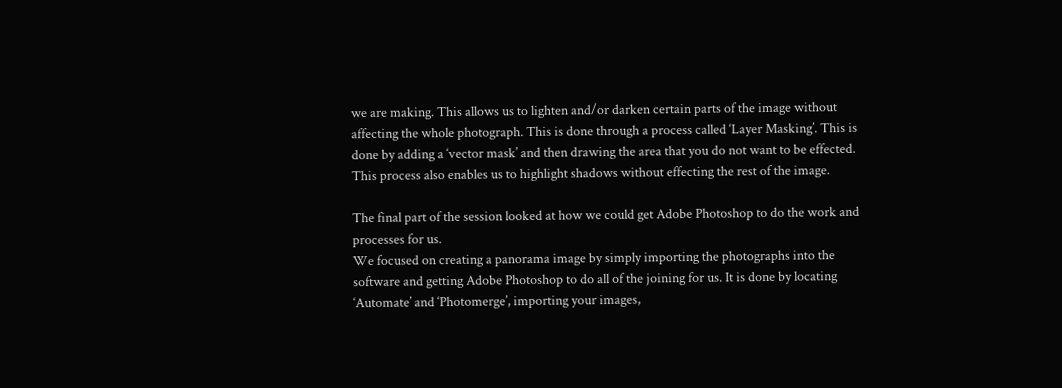we are making. This allows us to lighten and/or darken certain parts of the image without affecting the whole photograph. This is done through a process called ‘Layer Masking’. This is done by adding a ‘vector mask’ and then drawing the area that you do not want to be effected. This process also enables us to highlight shadows without effecting the rest of the image.

The final part of the session looked at how we could get Adobe Photoshop to do the work and processes for us.
We focused on creating a panorama image by simply importing the photographs into the software and getting Adobe Photoshop to do all of the joining for us. It is done by locating ‘Automate’ and ‘Photomerge’, importing your images,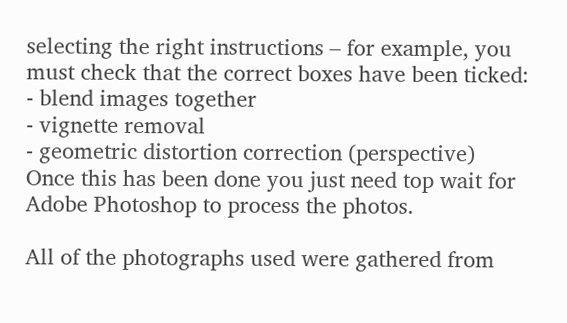selecting the right instructions – for example, you must check that the correct boxes have been ticked:
- blend images together
- vignette removal
- geometric distortion correction (perspective)
Once this has been done you just need top wait for Adobe Photoshop to process the photos.

All of the photographs used were gathered from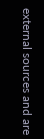external sources and are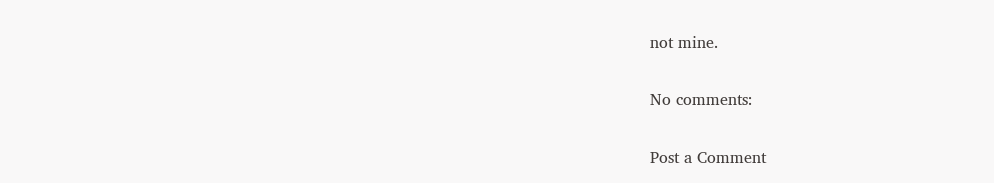not mine.

No comments:

Post a Comment